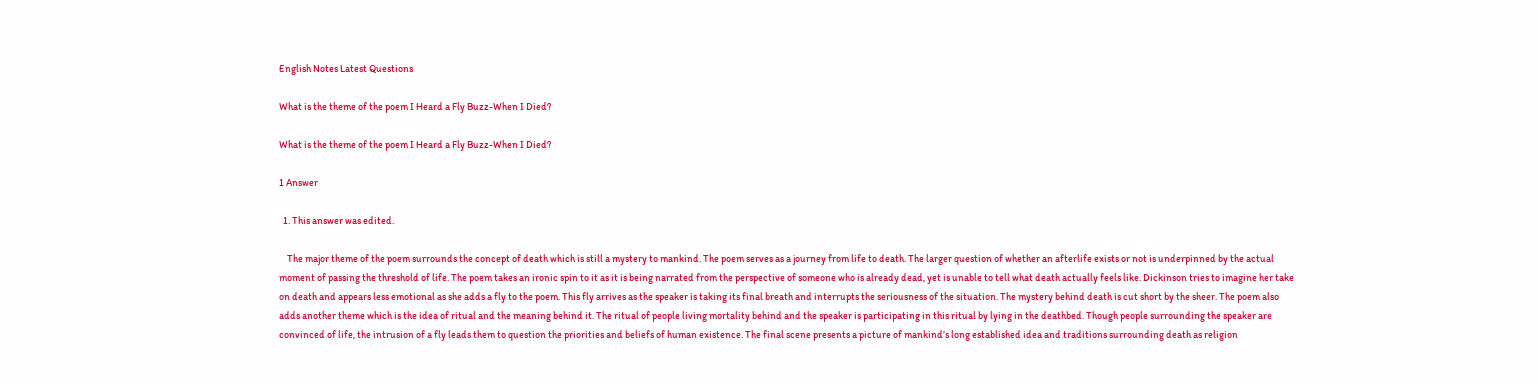English Notes Latest Questions

What is the theme of the poem I Heard a Fly Buzz-When I Died?

What is the theme of the poem I Heard a Fly Buzz-When I Died?

1 Answer

  1. This answer was edited.

    The major theme of the poem surrounds the concept of death which is still a mystery to mankind. The poem serves as a journey from life to death. The larger question of whether an afterlife exists or not is underpinned by the actual moment of passing the threshold of life. The poem takes an ironic spin to it as it is being narrated from the perspective of someone who is already dead, yet is unable to tell what death actually feels like. Dickinson tries to imagine her take on death and appears less emotional as she adds a fly to the poem. This fly arrives as the speaker is taking its final breath and interrupts the seriousness of the situation. The mystery behind death is cut short by the sheer. The poem also adds another theme which is the idea of ritual and the meaning behind it. The ritual of people living mortality behind and the speaker is participating in this ritual by lying in the deathbed. Though people surrounding the speaker are convinced of life, the intrusion of a fly leads them to question the priorities and beliefs of human existence. The final scene presents a picture of mankind’s long established idea and traditions surrounding death as religion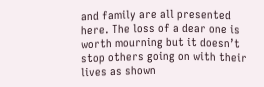and family are all presented here. The loss of a dear one is worth mourning but it doesn’t stop others going on with their lives as shown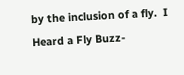by the inclusion of a fly.  I Heard a Fly Buzz-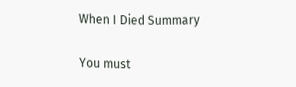When I Died Summary

You must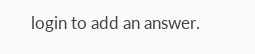login to add an answer.